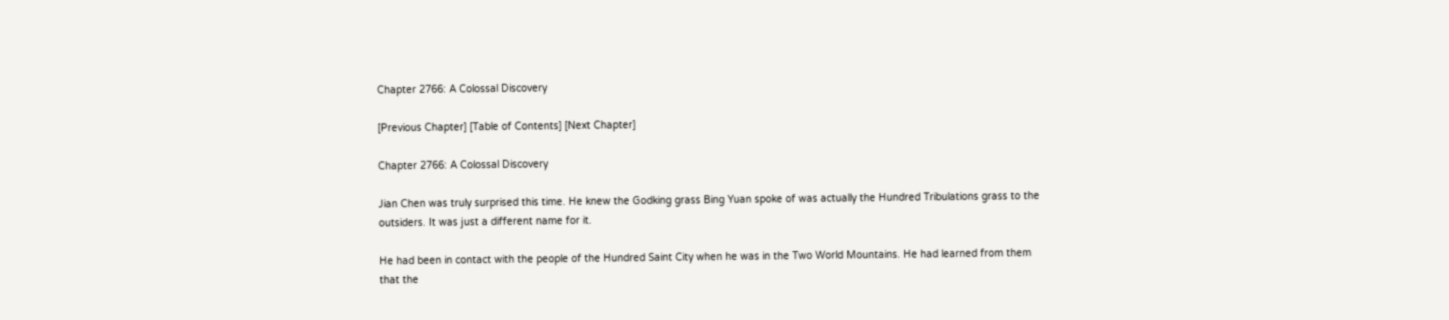Chapter 2766: A Colossal Discovery

[Previous Chapter] [Table of Contents] [Next Chapter]

Chapter 2766: A Colossal Discovery

Jian Chen was truly surprised this time. He knew the Godking grass Bing Yuan spoke of was actually the Hundred Tribulations grass to the outsiders. It was just a different name for it.

He had been in contact with the people of the Hundred Saint City when he was in the Two World Mountains. He had learned from them that the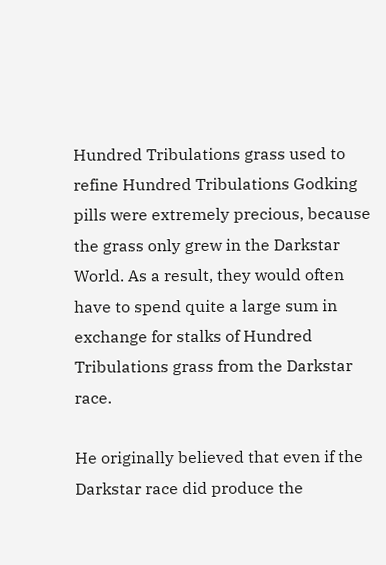Hundred Tribulations grass used to refine Hundred Tribulations Godking pills were extremely precious, because the grass only grew in the Darkstar World. As a result, they would often have to spend quite a large sum in exchange for stalks of Hundred Tribulations grass from the Darkstar race.

He originally believed that even if the Darkstar race did produce the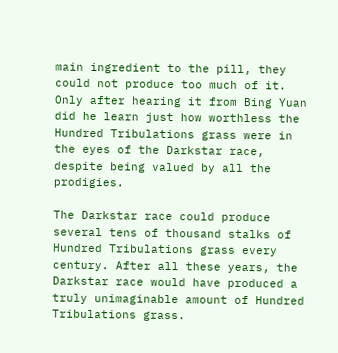main ingredient to the pill, they could not produce too much of it. Only after hearing it from Bing Yuan did he learn just how worthless the Hundred Tribulations grass were in the eyes of the Darkstar race, despite being valued by all the prodigies.

The Darkstar race could produce several tens of thousand stalks of Hundred Tribulations grass every century. After all these years, the Darkstar race would have produced a truly unimaginable amount of Hundred Tribulations grass.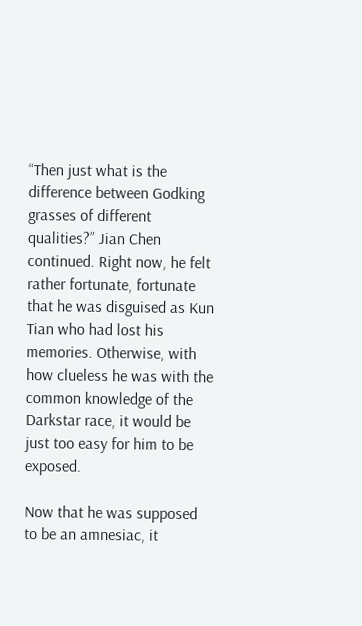“Then just what is the difference between Godking grasses of different qualities?” Jian Chen continued. Right now, he felt rather fortunate, fortunate that he was disguised as Kun Tian who had lost his memories. Otherwise, with how clueless he was with the common knowledge of the Darkstar race, it would be just too easy for him to be exposed.

Now that he was supposed to be an amnesiac, it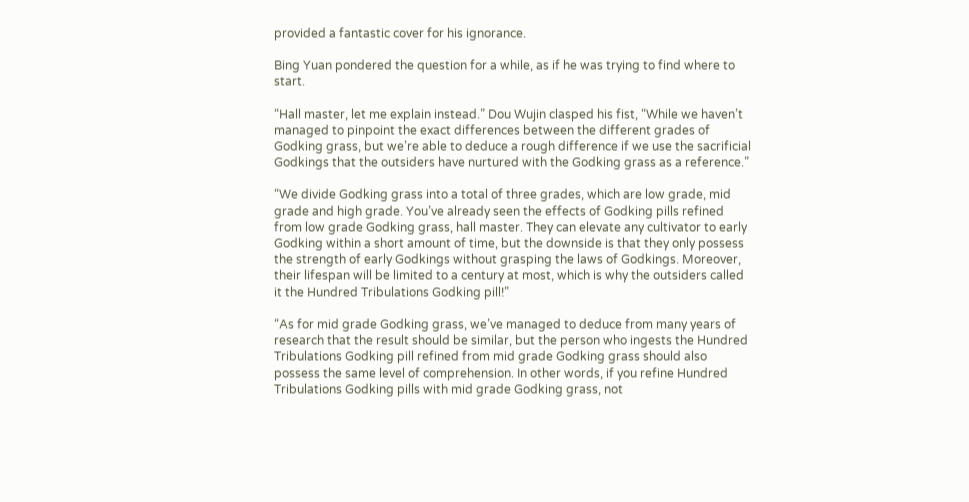provided a fantastic cover for his ignorance.

Bing Yuan pondered the question for a while, as if he was trying to find where to start.

“Hall master, let me explain instead.” Dou Wujin clasped his fist, “While we haven’t managed to pinpoint the exact differences between the different grades of Godking grass, but we’re able to deduce a rough difference if we use the sacrificial Godkings that the outsiders have nurtured with the Godking grass as a reference.”

“We divide Godking grass into a total of three grades, which are low grade, mid grade and high grade. You’ve already seen the effects of Godking pills refined from low grade Godking grass, hall master. They can elevate any cultivator to early Godking within a short amount of time, but the downside is that they only possess the strength of early Godkings without grasping the laws of Godkings. Moreover, their lifespan will be limited to a century at most, which is why the outsiders called it the Hundred Tribulations Godking pill!”

“As for mid grade Godking grass, we’ve managed to deduce from many years of research that the result should be similar, but the person who ingests the Hundred Tribulations Godking pill refined from mid grade Godking grass should also possess the same level of comprehension. In other words, if you refine Hundred Tribulations Godking pills with mid grade Godking grass, not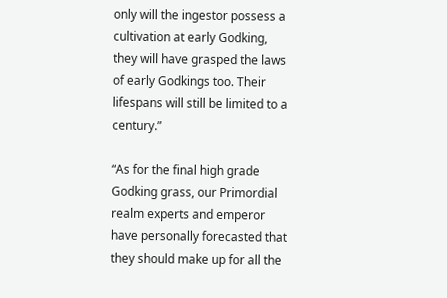only will the ingestor possess a cultivation at early Godking, they will have grasped the laws of early Godkings too. Their lifespans will still be limited to a century.”

“As for the final high grade Godking grass, our Primordial realm experts and emperor have personally forecasted that they should make up for all the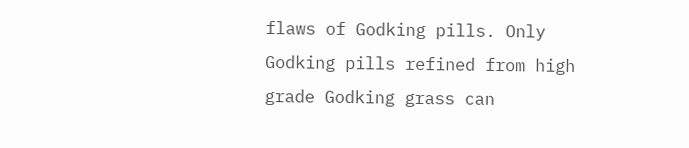flaws of Godking pills. Only Godking pills refined from high grade Godking grass can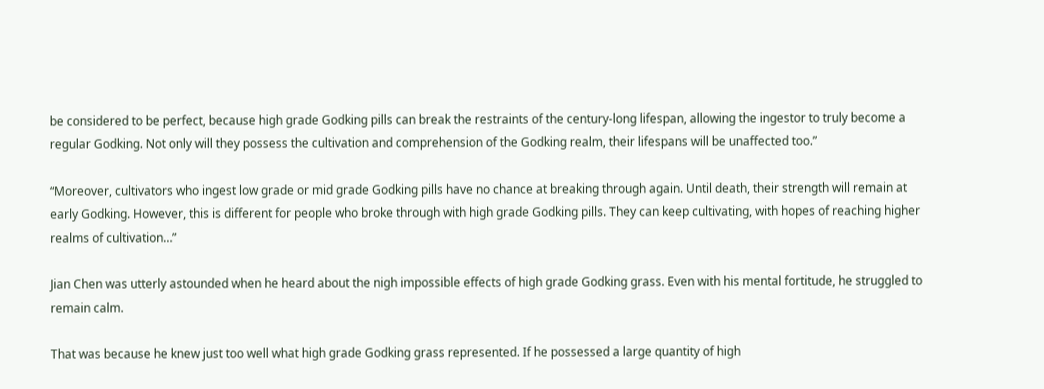be considered to be perfect, because high grade Godking pills can break the restraints of the century-long lifespan, allowing the ingestor to truly become a regular Godking. Not only will they possess the cultivation and comprehension of the Godking realm, their lifespans will be unaffected too.”

“Moreover, cultivators who ingest low grade or mid grade Godking pills have no chance at breaking through again. Until death, their strength will remain at early Godking. However, this is different for people who broke through with high grade Godking pills. They can keep cultivating, with hopes of reaching higher realms of cultivation…”

Jian Chen was utterly astounded when he heard about the nigh impossible effects of high grade Godking grass. Even with his mental fortitude, he struggled to remain calm.

That was because he knew just too well what high grade Godking grass represented. If he possessed a large quantity of high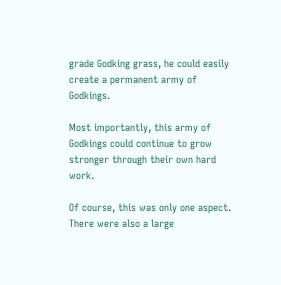grade Godking grass, he could easily create a permanent army of Godkings.

Most importantly, this army of Godkings could continue to grow stronger through their own hard work.

Of course, this was only one aspect. There were also a large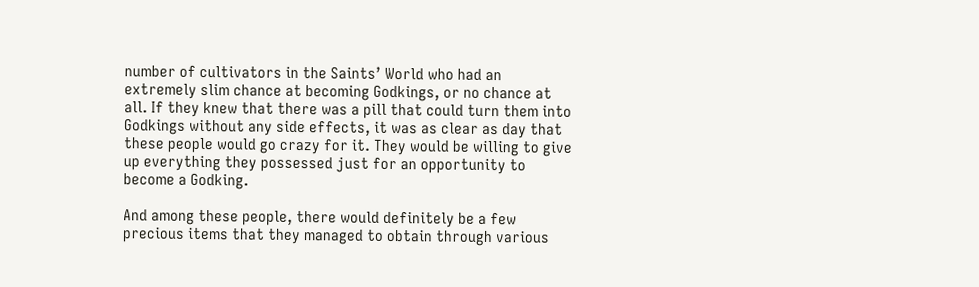number of cultivators in the Saints’ World who had an extremely slim chance at becoming Godkings, or no chance at all. If they knew that there was a pill that could turn them into Godkings without any side effects, it was as clear as day that these people would go crazy for it. They would be willing to give up everything they possessed just for an opportunity to become a Godking.

And among these people, there would definitely be a few precious items that they managed to obtain through various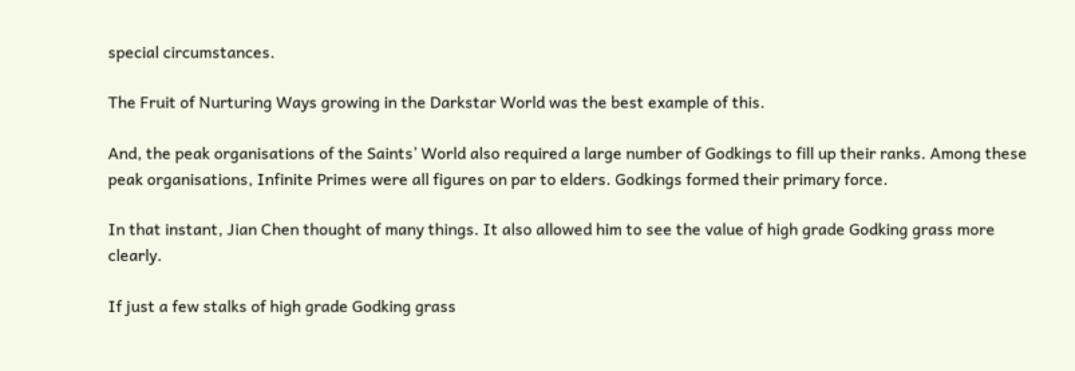special circumstances.

The Fruit of Nurturing Ways growing in the Darkstar World was the best example of this.

And, the peak organisations of the Saints’ World also required a large number of Godkings to fill up their ranks. Among these peak organisations, Infinite Primes were all figures on par to elders. Godkings formed their primary force.

In that instant, Jian Chen thought of many things. It also allowed him to see the value of high grade Godking grass more clearly.

If just a few stalks of high grade Godking grass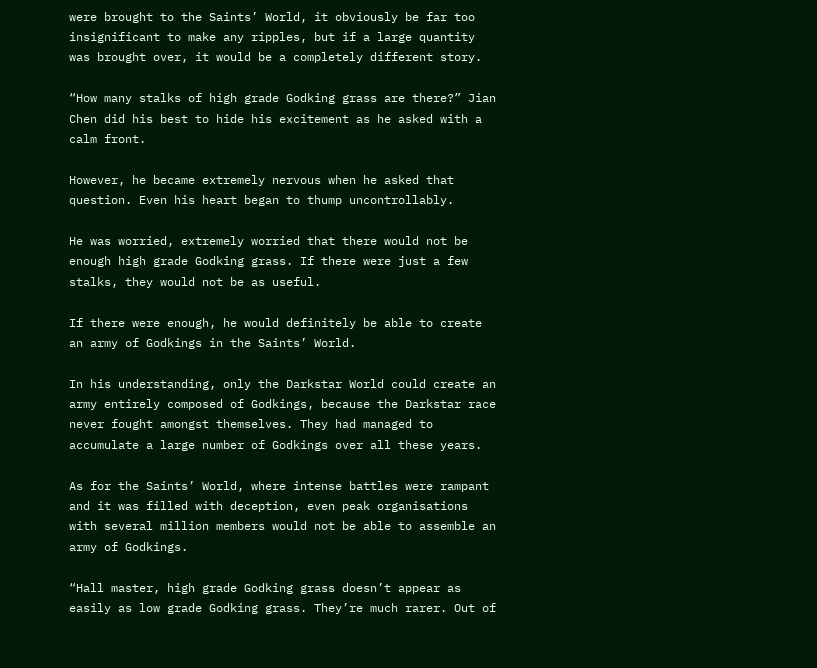were brought to the Saints’ World, it obviously be far too insignificant to make any ripples, but if a large quantity was brought over, it would be a completely different story.

“How many stalks of high grade Godking grass are there?” Jian Chen did his best to hide his excitement as he asked with a calm front.

However, he became extremely nervous when he asked that question. Even his heart began to thump uncontrollably.

He was worried, extremely worried that there would not be enough high grade Godking grass. If there were just a few stalks, they would not be as useful.

If there were enough, he would definitely be able to create an army of Godkings in the Saints’ World.

In his understanding, only the Darkstar World could create an army entirely composed of Godkings, because the Darkstar race never fought amongst themselves. They had managed to accumulate a large number of Godkings over all these years.

As for the Saints’ World, where intense battles were rampant and it was filled with deception, even peak organisations with several million members would not be able to assemble an army of Godkings.

“Hall master, high grade Godking grass doesn’t appear as easily as low grade Godking grass. They’re much rarer. Out of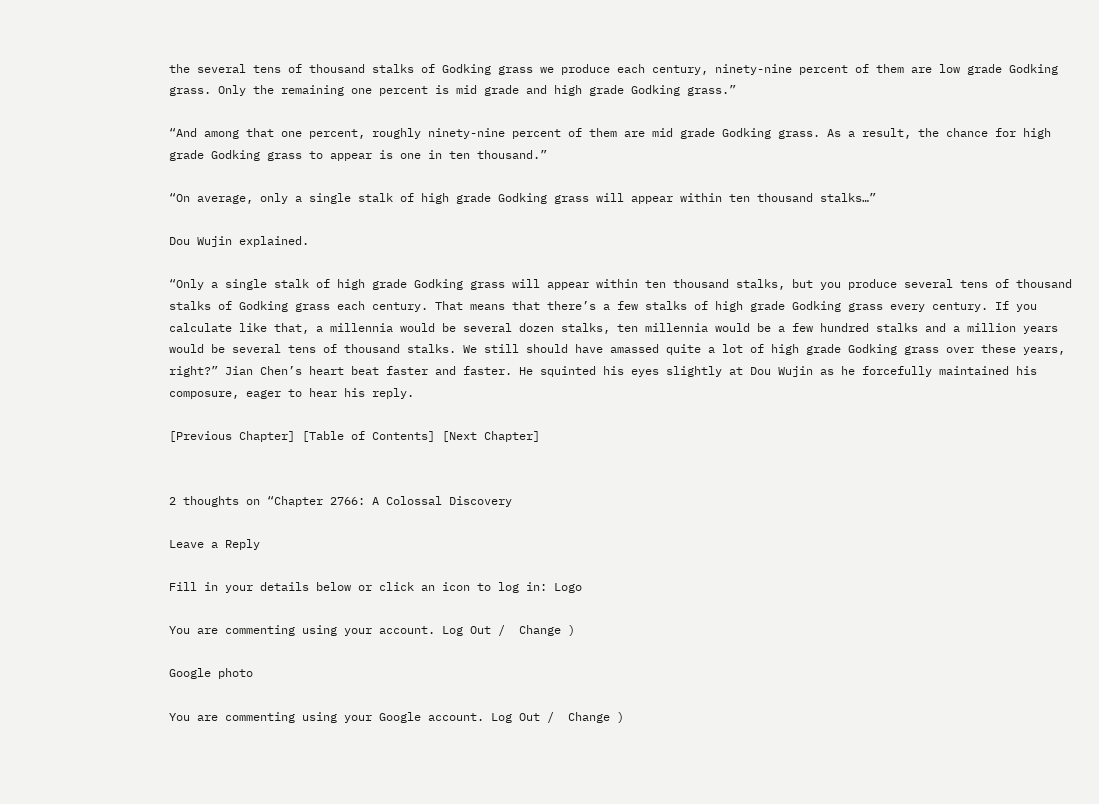the several tens of thousand stalks of Godking grass we produce each century, ninety-nine percent of them are low grade Godking grass. Only the remaining one percent is mid grade and high grade Godking grass.”

“And among that one percent, roughly ninety-nine percent of them are mid grade Godking grass. As a result, the chance for high grade Godking grass to appear is one in ten thousand.”

“On average, only a single stalk of high grade Godking grass will appear within ten thousand stalks…”

Dou Wujin explained.

“Only a single stalk of high grade Godking grass will appear within ten thousand stalks, but you produce several tens of thousand stalks of Godking grass each century. That means that there’s a few stalks of high grade Godking grass every century. If you calculate like that, a millennia would be several dozen stalks, ten millennia would be a few hundred stalks and a million years would be several tens of thousand stalks. We still should have amassed quite a lot of high grade Godking grass over these years, right?” Jian Chen’s heart beat faster and faster. He squinted his eyes slightly at Dou Wujin as he forcefully maintained his composure, eager to hear his reply.

[Previous Chapter] [Table of Contents] [Next Chapter]


2 thoughts on “Chapter 2766: A Colossal Discovery

Leave a Reply

Fill in your details below or click an icon to log in: Logo

You are commenting using your account. Log Out /  Change )

Google photo

You are commenting using your Google account. Log Out /  Change )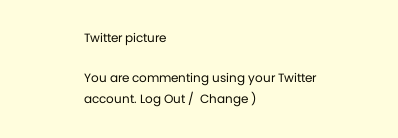Twitter picture

You are commenting using your Twitter account. Log Out /  Change )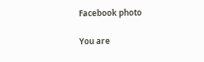Facebook photo

You are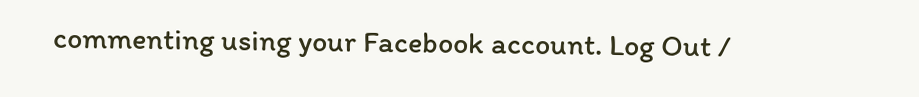commenting using your Facebook account. Log Out /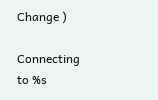Change )

Connecting to %s